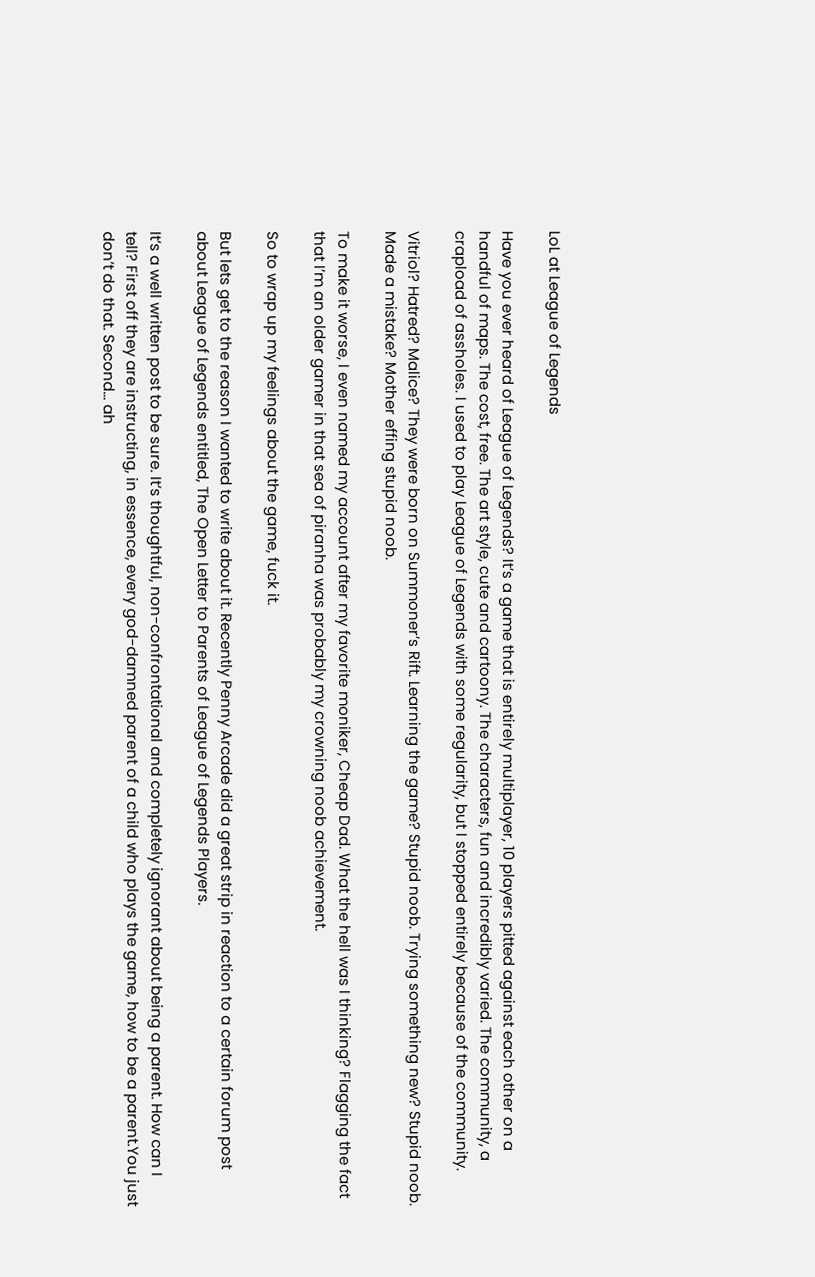LoL at League of Legends

Have you ever heard of League of Legends? It’s a game that is entirely multiplayer, 10 players pitted against each other on a handful of maps. The cost, free. The art style, cute and cartoony. The characters, fun and incredibly varied. The community, a crapload of assholes. I used to play League of Legends with some regularity, but I stopped entirely because of the community.

Vitriol? Hatred? Malice? They were born on Summoner’s Rift. Learning the game? Stupid noob. Trying something new? Stupid noob. Made a mistake? Mother effing stupid noob.

To make it worse, I even named my account after my favorite moniker, Cheap Dad. What the hell was I thinking? Flagging the fact that I’m an older gamer in that sea of piranha was probably my crowning noob achievement.

So to wrap up my feelings about the game, fuck it.

But lets get to the reason I wanted to write about it. Recently Penny Arcade did a great strip in reaction to a certain forum post about League of Legends entitled, The Open Letter to Parents of League of Legends Players.

It’s a well written post to be sure. It’s thoughtful, non-confrontational and completely ignorant about being a parent. How can I tell? First off they are instructing, in essence, every god-damned parent of a child who plays the game, how to be a parent.You just don’t do that. Second… ah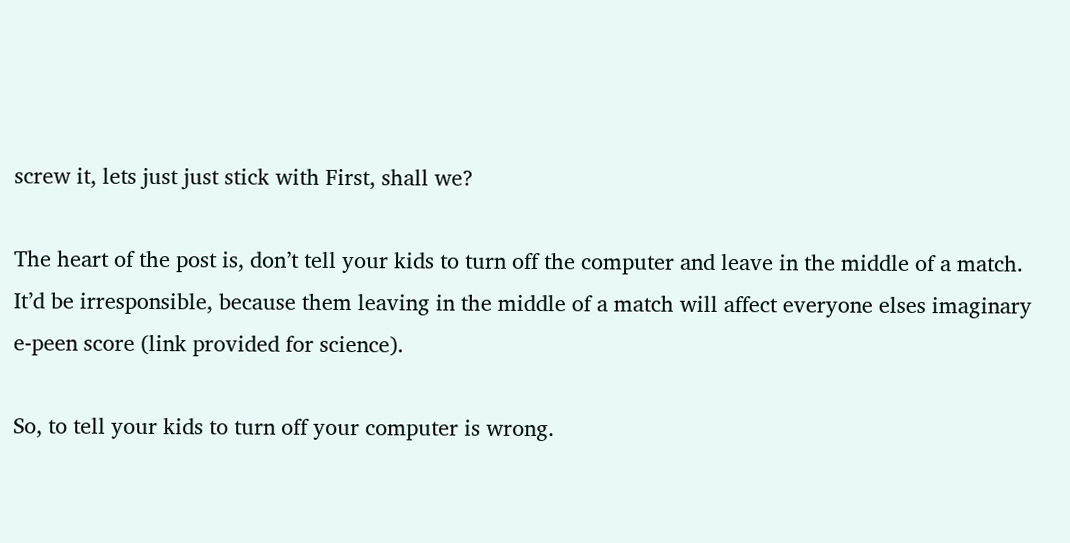screw it, lets just just stick with First, shall we?

The heart of the post is, don’t tell your kids to turn off the computer and leave in the middle of a match. It’d be irresponsible, because them leaving in the middle of a match will affect everyone elses imaginary e-peen score (link provided for science).

So, to tell your kids to turn off your computer is wrong.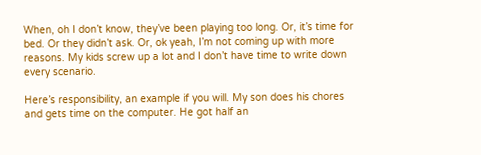When, oh I don’t know, they’ve been playing too long. Or, it’s time for bed. Or they didn’t ask. Or, ok yeah, I’m not coming up with more reasons. My kids screw up a lot and I don’t have time to write down every scenario.

Here’s responsibility, an example if you will. My son does his chores and gets time on the computer. He got half an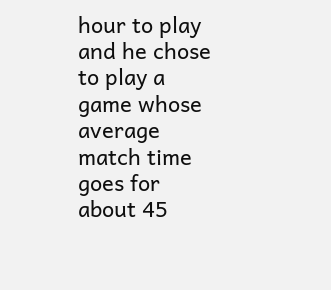hour to play and he chose to play a game whose average match time goes for about 45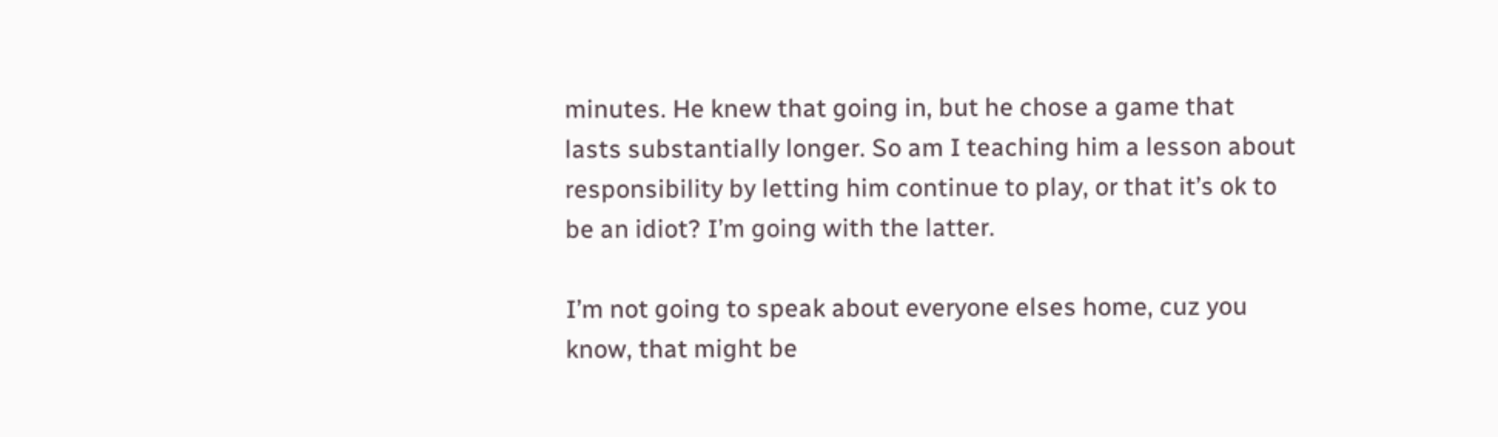minutes. He knew that going in, but he chose a game that lasts substantially longer. So am I teaching him a lesson about responsibility by letting him continue to play, or that it’s ok to be an idiot? I’m going with the latter.

I’m not going to speak about everyone elses home, cuz you know, that might be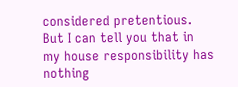considered pretentious. But I can tell you that in my house responsibility has nothing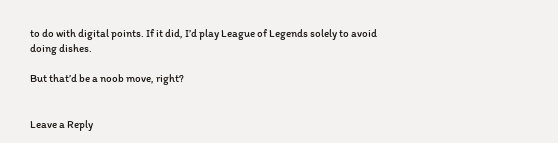to do with digital points. If it did, I’d play League of Legends solely to avoid doing dishes.

But that’d be a noob move, right?


Leave a Reply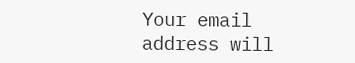Your email address will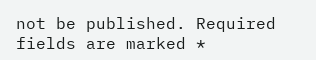not be published. Required fields are marked *